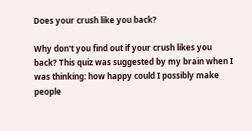Does your crush like you back?

Why don't you find out if your crush likes you back? This quiz was suggested by my brain when I was thinking: how happy could I possibly make people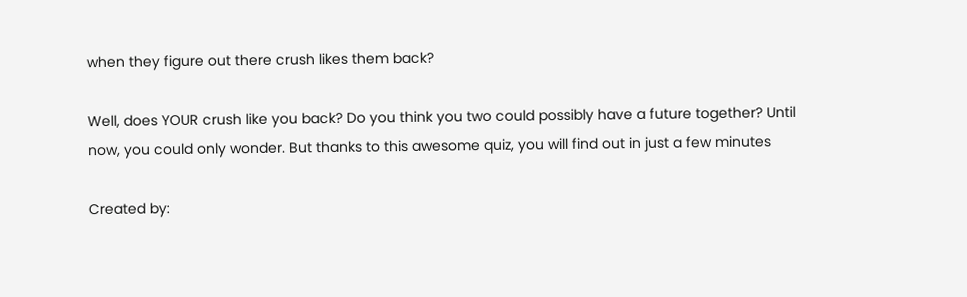when they figure out there crush likes them back?

Well, does YOUR crush like you back? Do you think you two could possibly have a future together? Until now, you could only wonder. But thanks to this awesome quiz, you will find out in just a few minutes

Created by: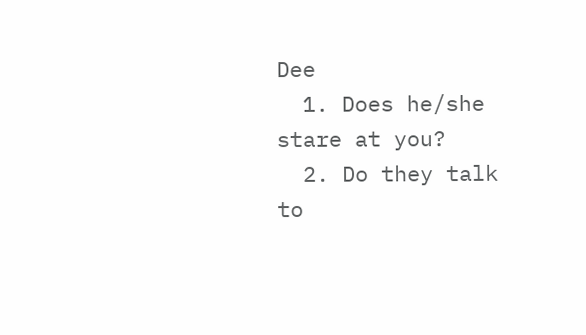Dee
  1. Does he/she stare at you?
  2. Do they talk to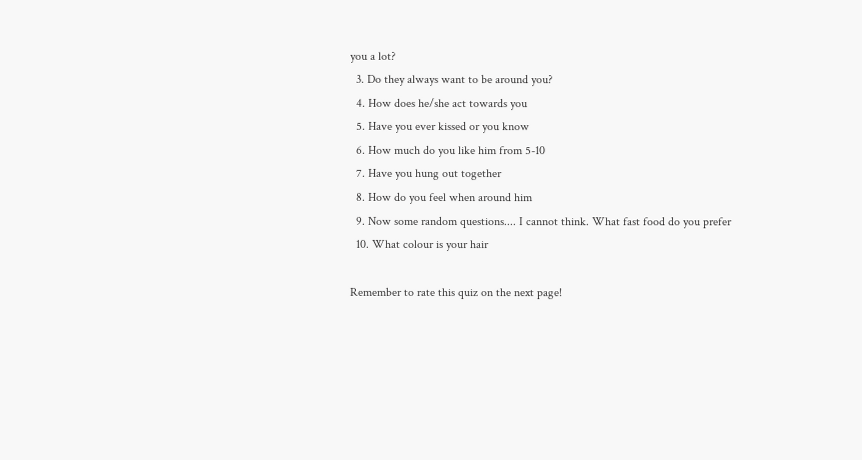you a lot?
  3. Do they always want to be around you?
  4. How does he/she act towards you
  5. Have you ever kissed or you know
  6. How much do you like him from 5-10
  7. Have you hung out together
  8. How do you feel when around him
  9. Now some random questions.... I cannot think. What fast food do you prefer
  10. What colour is your hair

Remember to rate this quiz on the next page!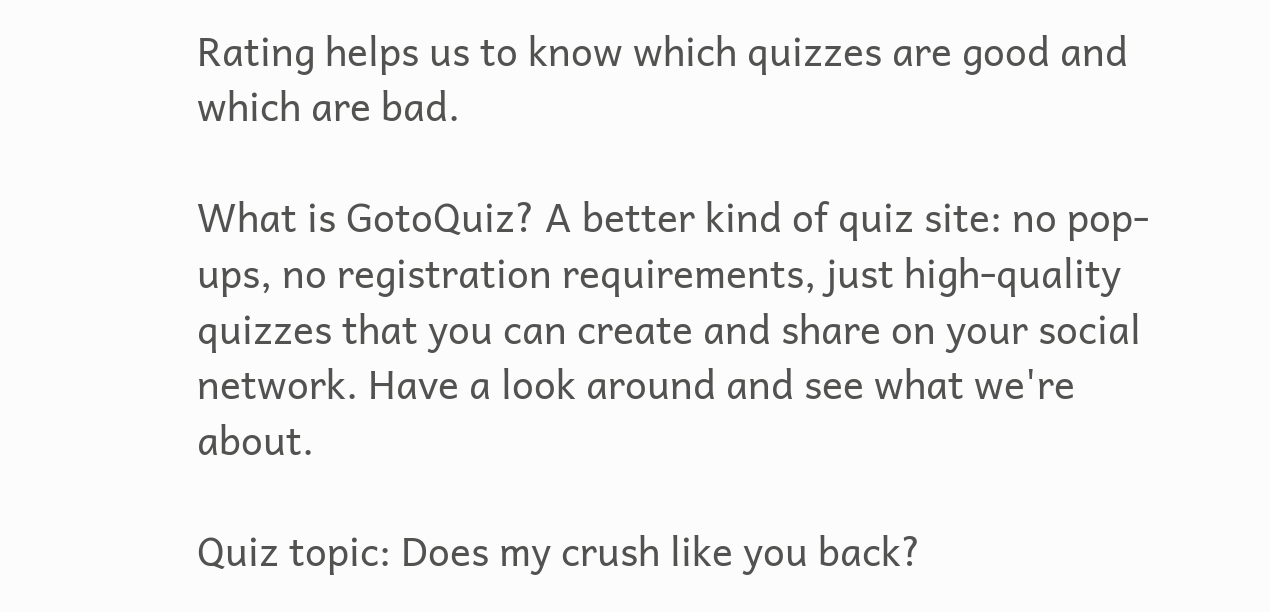Rating helps us to know which quizzes are good and which are bad.

What is GotoQuiz? A better kind of quiz site: no pop-ups, no registration requirements, just high-quality quizzes that you can create and share on your social network. Have a look around and see what we're about.

Quiz topic: Does my crush like you back?